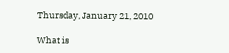Thursday, January 21, 2010

What is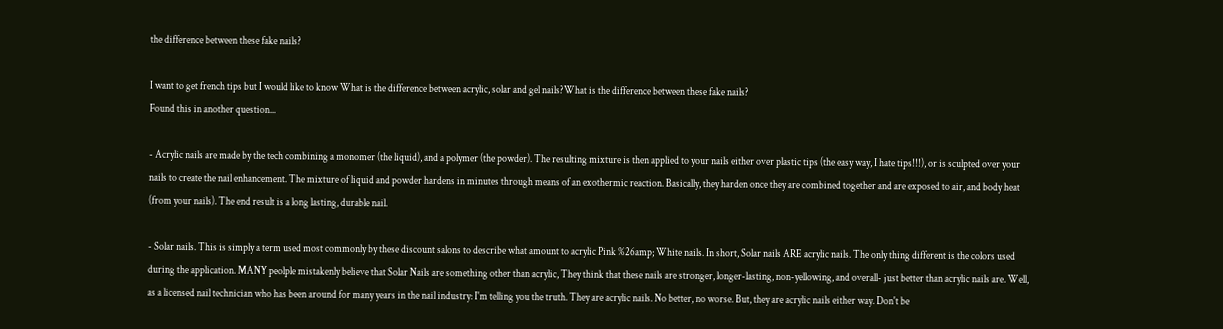the difference between these fake nails?

I want to get french tips but I would like to know What is the difference between acrylic, solar and gel nails?What is the difference between these fake nails?
Found this in another question...

- Acrylic nails are made by the tech combining a monomer (the liquid), and a polymer (the powder). The resulting mixture is then applied to your nails either over plastic tips (the easy way, I hate tips!!!), or is sculpted over your nails to create the nail enhancement. The mixture of liquid and powder hardens in minutes through means of an exothermic reaction. Basically, they harden once they are combined together and are exposed to air, and body heat (from your nails). The end result is a long lasting, durable nail.

- Solar nails. This is simply a term used most commonly by these discount salons to describe what amount to acrylic Pink %26amp; White nails. In short, Solar nails ARE acrylic nails. The only thing different is the colors used during the application. MANY peolple mistakenly believe that Solar Nails are something other than acrylic, They think that these nails are stronger, longer-lasting, non-yellowing, and overall- just better than acrylic nails are. Well, as a licensed nail technician who has been around for many years in the nail industry: I'm telling you the truth. They are acrylic nails. No better, no worse. But, they are acrylic nails either way. Don't be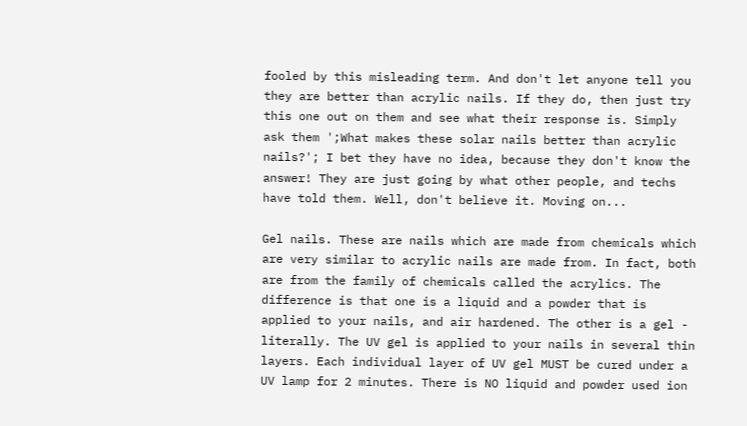fooled by this misleading term. And don't let anyone tell you they are better than acrylic nails. If they do, then just try this one out on them and see what their response is. Simply ask them ';What makes these solar nails better than acrylic nails?'; I bet they have no idea, because they don't know the answer! They are just going by what other people, and techs have told them. Well, don't believe it. Moving on...

Gel nails. These are nails which are made from chemicals which are very similar to acrylic nails are made from. In fact, both are from the family of chemicals called the acrylics. The difference is that one is a liquid and a powder that is applied to your nails, and air hardened. The other is a gel - literally. The UV gel is applied to your nails in several thin layers. Each individual layer of UV gel MUST be cured under a UV lamp for 2 minutes. There is NO liquid and powder used ion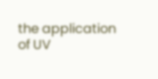the application of UV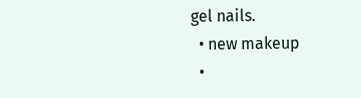gel nails.
  • new makeup
  •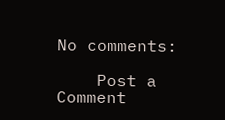No comments:

    Post a Comment